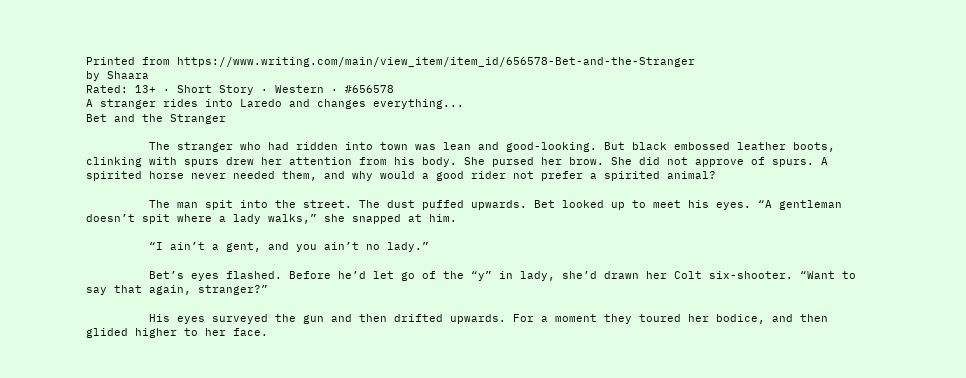Printed from https://www.writing.com/main/view_item/item_id/656578-Bet-and-the-Stranger
by Shaara
Rated: 13+ · Short Story · Western · #656578
A stranger rides into Laredo and changes everything...
Bet and the Stranger

         The stranger who had ridden into town was lean and good-looking. But black embossed leather boots, clinking with spurs drew her attention from his body. She pursed her brow. She did not approve of spurs. A spirited horse never needed them, and why would a good rider not prefer a spirited animal?

         The man spit into the street. The dust puffed upwards. Bet looked up to meet his eyes. “A gentleman doesn’t spit where a lady walks,” she snapped at him.

         “I ain’t a gent, and you ain’t no lady.”

         Bet’s eyes flashed. Before he’d let go of the “y” in lady, she’d drawn her Colt six-shooter. “Want to say that again, stranger?”

         His eyes surveyed the gun and then drifted upwards. For a moment they toured her bodice, and then glided higher to her face.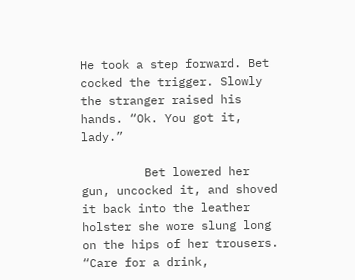He took a step forward. Bet cocked the trigger. Slowly the stranger raised his hands. “Ok. You got it, lady.”

         Bet lowered her gun, uncocked it, and shoved it back into the leather holster she wore slung long on the hips of her trousers. “Care for a drink,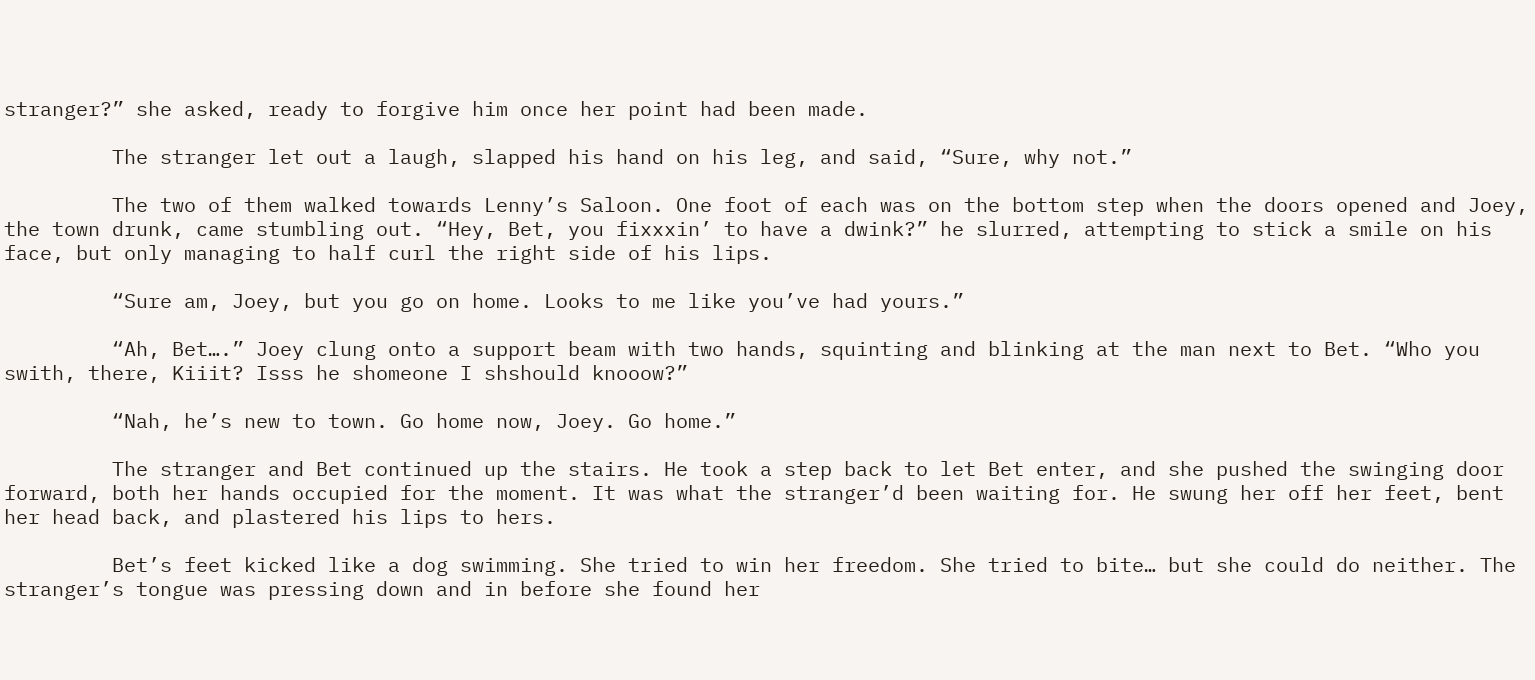stranger?” she asked, ready to forgive him once her point had been made.

         The stranger let out a laugh, slapped his hand on his leg, and said, “Sure, why not.”

         The two of them walked towards Lenny’s Saloon. One foot of each was on the bottom step when the doors opened and Joey, the town drunk, came stumbling out. “Hey, Bet, you fixxxin’ to have a dwink?” he slurred, attempting to stick a smile on his face, but only managing to half curl the right side of his lips.

         “Sure am, Joey, but you go on home. Looks to me like you’ve had yours.”

         “Ah, Bet….” Joey clung onto a support beam with two hands, squinting and blinking at the man next to Bet. “Who you swith, there, Kiiit? Isss he shomeone I shshould knooow?”

         “Nah, he’s new to town. Go home now, Joey. Go home.”

         The stranger and Bet continued up the stairs. He took a step back to let Bet enter, and she pushed the swinging door forward, both her hands occupied for the moment. It was what the stranger’d been waiting for. He swung her off her feet, bent her head back, and plastered his lips to hers.

         Bet’s feet kicked like a dog swimming. She tried to win her freedom. She tried to bite… but she could do neither. The stranger’s tongue was pressing down and in before she found her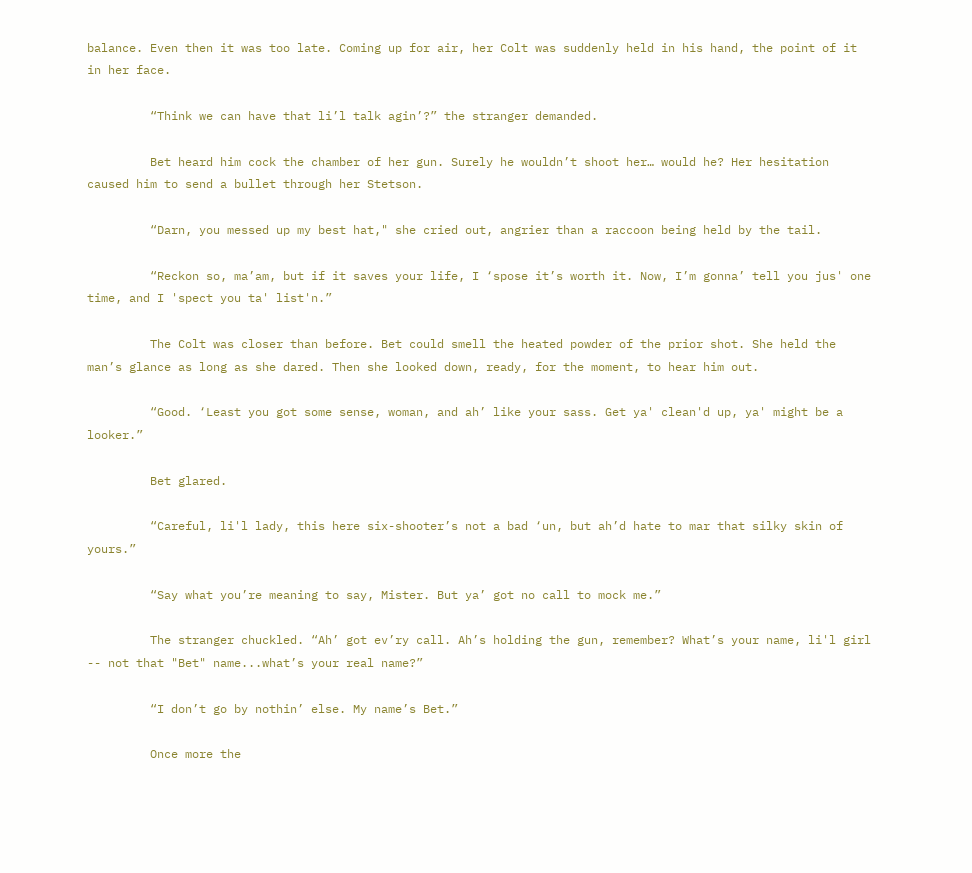balance. Even then it was too late. Coming up for air, her Colt was suddenly held in his hand, the point of it in her face.

         “Think we can have that li’l talk agin’?” the stranger demanded.

         Bet heard him cock the chamber of her gun. Surely he wouldn’t shoot her… would he? Her hesitation caused him to send a bullet through her Stetson.

         “Darn, you messed up my best hat," she cried out, angrier than a raccoon being held by the tail.

         “Reckon so, ma’am, but if it saves your life, I ‘spose it’s worth it. Now, I’m gonna’ tell you jus' one time, and I 'spect you ta' list'n.”

         The Colt was closer than before. Bet could smell the heated powder of the prior shot. She held the man’s glance as long as she dared. Then she looked down, ready, for the moment, to hear him out.

         “Good. ‘Least you got some sense, woman, and ah’ like your sass. Get ya' clean'd up, ya' might be a looker.”

         Bet glared.

         “Careful, li'l lady, this here six-shooter’s not a bad ‘un, but ah’d hate to mar that silky skin of yours.”

         “Say what you’re meaning to say, Mister. But ya’ got no call to mock me.”

         The stranger chuckled. “Ah’ got ev’ry call. Ah’s holding the gun, remember? What’s your name, li'l girl -- not that "Bet" name...what’s your real name?”

         “I don’t go by nothin’ else. My name’s Bet.”

         Once more the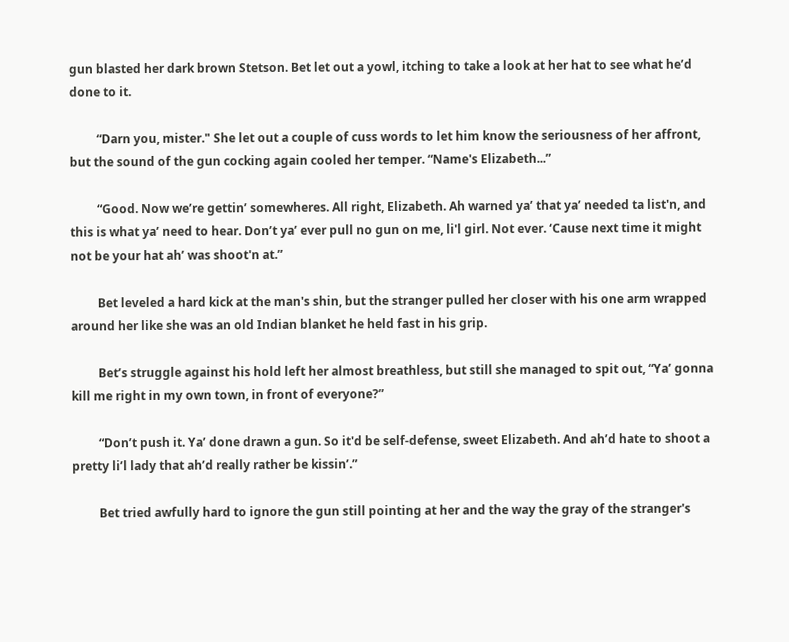gun blasted her dark brown Stetson. Bet let out a yowl, itching to take a look at her hat to see what he’d done to it.

         “Darn you, mister." She let out a couple of cuss words to let him know the seriousness of her affront, but the sound of the gun cocking again cooled her temper. “Name's Elizabeth...”

         “Good. Now we’re gettin’ somewheres. All right, Elizabeth. Ah warned ya’ that ya’ needed ta list'n, and this is what ya’ need to hear. Don’t ya’ ever pull no gun on me, li'l girl. Not ever. ‘Cause next time it might not be your hat ah’ was shoot'n at.”

         Bet leveled a hard kick at the man's shin, but the stranger pulled her closer with his one arm wrapped around her like she was an old Indian blanket he held fast in his grip.

         Bet’s struggle against his hold left her almost breathless, but still she managed to spit out, “Ya’ gonna kill me right in my own town, in front of everyone?”

         “Don’t push it. Ya’ done drawn a gun. So it'd be self-defense, sweet Elizabeth. And ah’d hate to shoot a pretty li’l lady that ah’d really rather be kissin’.”

         Bet tried awfully hard to ignore the gun still pointing at her and the way the gray of the stranger's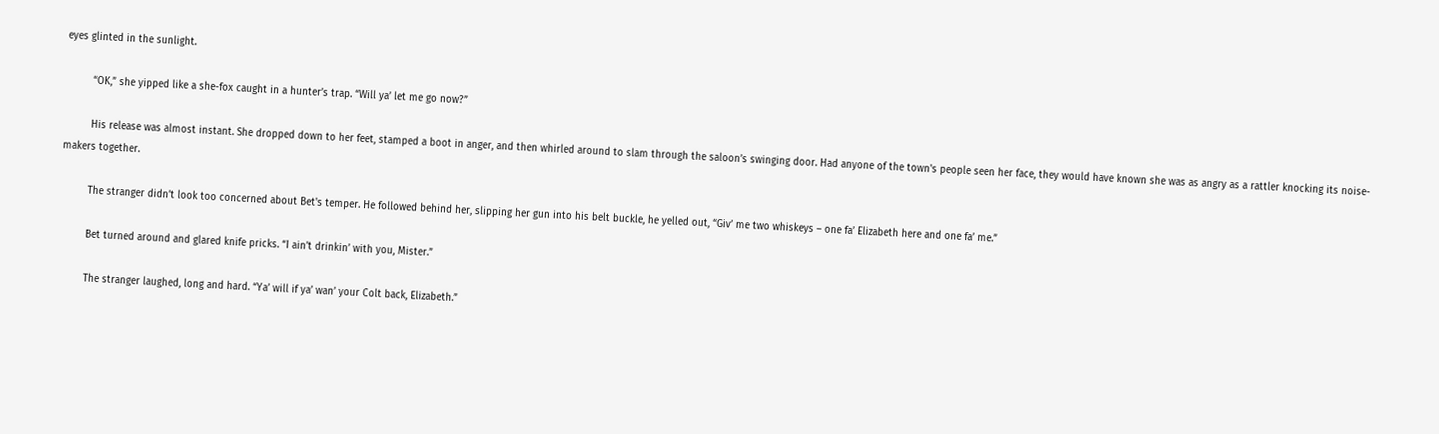eyes glinted in the sunlight.

         “OK,” she yipped like a she-fox caught in a hunter’s trap. “Will ya’ let me go now?”

         His release was almost instant. She dropped down to her feet, stamped a boot in anger, and then whirled around to slam through the saloon’s swinging door. Had anyone of the town's people seen her face, they would have known she was as angry as a rattler knocking its noise-makers together.

         The stranger didn’t look too concerned about Bet's temper. He followed behind her, slipping her gun into his belt buckle, he yelled out, “Giv’ me two whiskeys – one fa’ Elizabeth here and one fa’ me.”

         Bet turned around and glared knife pricks. “I ain’t drinkin’ with you, Mister.”

         The stranger laughed, long and hard. “Ya’ will if ya’ wan’ your Colt back, Elizabeth.”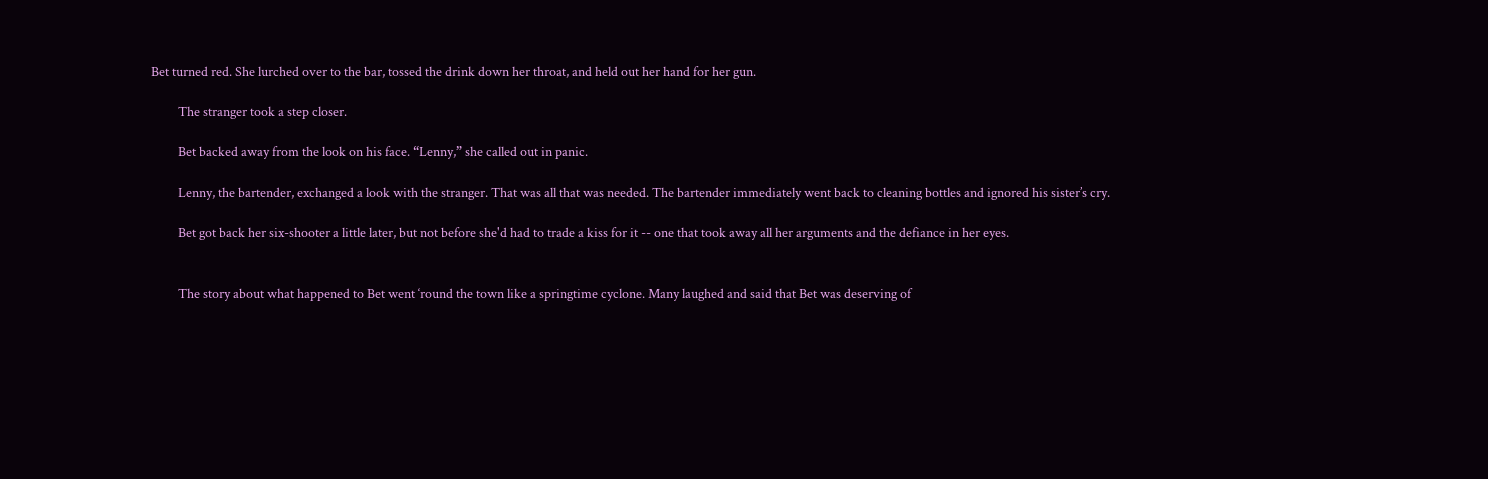Bet turned red. She lurched over to the bar, tossed the drink down her throat, and held out her hand for her gun.

         The stranger took a step closer.

         Bet backed away from the look on his face. “Lenny,” she called out in panic.

         Lenny, the bartender, exchanged a look with the stranger. That was all that was needed. The bartender immediately went back to cleaning bottles and ignored his sister’s cry.

         Bet got back her six-shooter a little later, but not before she'd had to trade a kiss for it -- one that took away all her arguments and the defiance in her eyes.


         The story about what happened to Bet went ‘round the town like a springtime cyclone. Many laughed and said that Bet was deserving of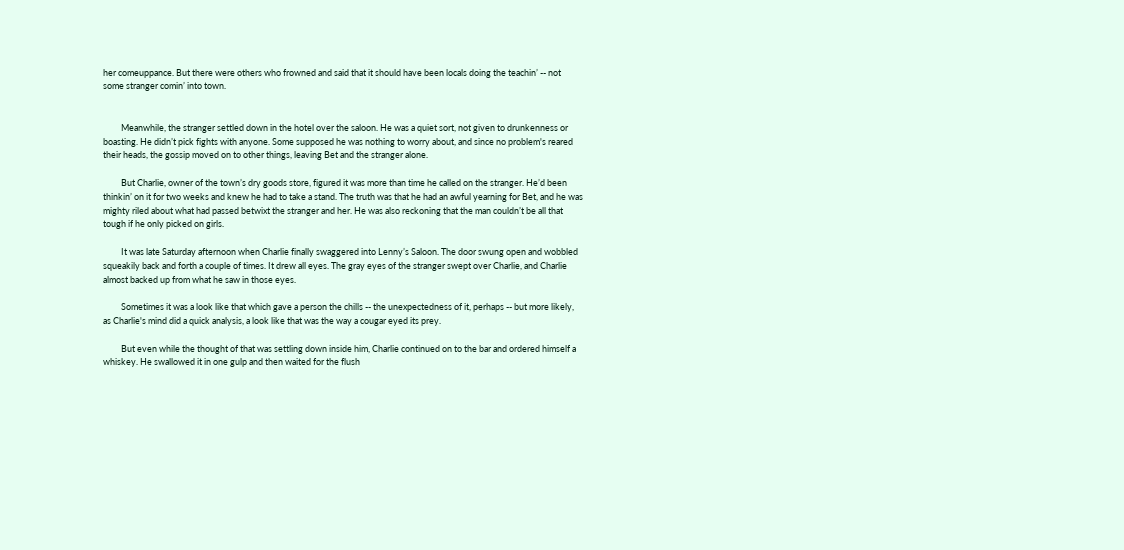her comeuppance. But there were others who frowned and said that it should have been locals doing the teachin’ -- not some stranger comin’ into town.


         Meanwhile, the stranger settled down in the hotel over the saloon. He was a quiet sort, not given to drunkenness or boasting. He didn’t pick fights with anyone. Some supposed he was nothing to worry about, and since no problem's reared their heads, the gossip moved on to other things, leaving Bet and the stranger alone.

         But Charlie, owner of the town’s dry goods store, figured it was more than time he called on the stranger. He’d been thinkin’ on it for two weeks and knew he had to take a stand. The truth was that he had an awful yearning for Bet, and he was mighty riled about what had passed betwixt the stranger and her. He was also reckoning that the man couldn’t be all that tough if he only picked on girls.

         It was late Saturday afternoon when Charlie finally swaggered into Lenny’s Saloon. The door swung open and wobbled squeakily back and forth a couple of times. It drew all eyes. The gray eyes of the stranger swept over Charlie, and Charlie almost backed up from what he saw in those eyes.

         Sometimes it was a look like that which gave a person the chills -- the unexpectedness of it, perhaps -- but more likely, as Charlie's mind did a quick analysis, a look like that was the way a cougar eyed its prey.

         But even while the thought of that was settling down inside him, Charlie continued on to the bar and ordered himself a whiskey. He swallowed it in one gulp and then waited for the flush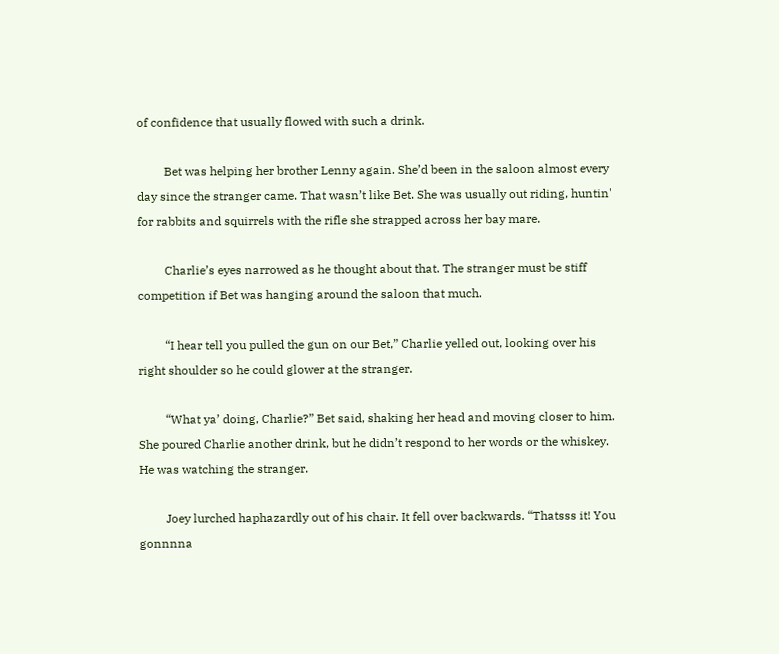of confidence that usually flowed with such a drink.

         Bet was helping her brother Lenny again. She’d been in the saloon almost every day since the stranger came. That wasn’t like Bet. She was usually out riding, huntin' for rabbits and squirrels with the rifle she strapped across her bay mare.

         Charlie’s eyes narrowed as he thought about that. The stranger must be stiff competition if Bet was hanging around the saloon that much.

         “I hear tell you pulled the gun on our Bet,” Charlie yelled out, looking over his right shoulder so he could glower at the stranger.

         “What ya’ doing, Charlie?” Bet said, shaking her head and moving closer to him. She poured Charlie another drink, but he didn’t respond to her words or the whiskey. He was watching the stranger.

         Joey lurched haphazardly out of his chair. It fell over backwards. “Thatsss it! You gonnnna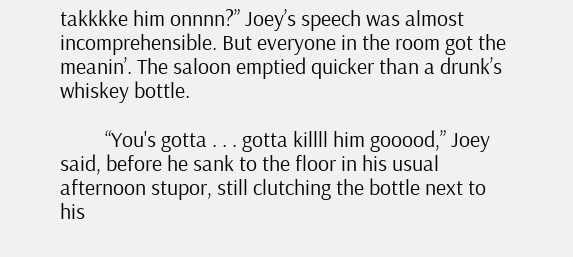takkkke him onnnn?” Joey’s speech was almost incomprehensible. But everyone in the room got the meanin’. The saloon emptied quicker than a drunk’s whiskey bottle.

         “You's gotta . . . gotta killll him gooood,” Joey said, before he sank to the floor in his usual afternoon stupor, still clutching the bottle next to his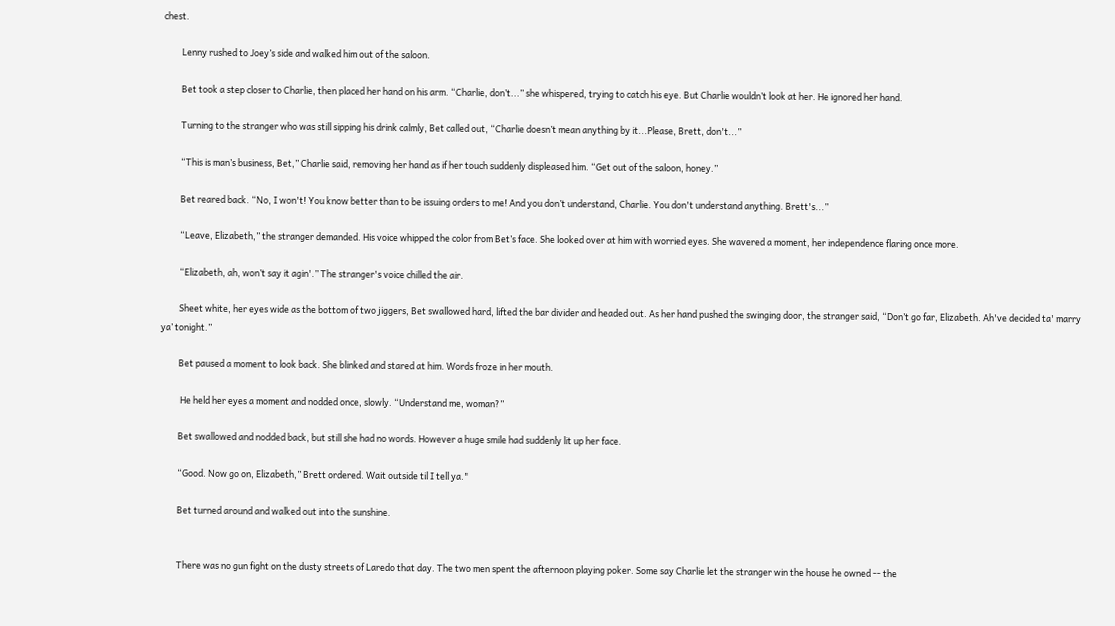chest.

         Lenny rushed to Joey’s side and walked him out of the saloon.

         Bet took a step closer to Charlie, then placed her hand on his arm. “Charlie, don’t...” she whispered, trying to catch his eye. But Charlie wouldn’t look at her. He ignored her hand.

         Turning to the stranger who was still sipping his drink calmly, Bet called out, “Charlie doesn’t mean anything by it...Please, Brett, don't...”

         “This is man’s business, Bet,” Charlie said, removing her hand as if her touch suddenly displeased him. “Get out of the saloon, honey.”

         Bet reared back. “No, I won't! You know better than to be issuing orders to me! And you don’t understand, Charlie. You don't understand anything. Brett's...”

         “Leave, Elizabeth,” the stranger demanded. His voice whipped the color from Bet’s face. She looked over at him with worried eyes. She wavered a moment, her independence flaring once more.

         “Elizabeth, ah, won’t say it agin'.” The stranger's voice chilled the air.

         Sheet white, her eyes wide as the bottom of two jiggers, Bet swallowed hard, lifted the bar divider and headed out. As her hand pushed the swinging door, the stranger said, “Don’t go far, Elizabeth. Ah've decided ta' marry ya’ tonight.”

         Bet paused a moment to look back. She blinked and stared at him. Words froze in her mouth.

          He held her eyes a moment and nodded once, slowly. “Understand me, woman?”

         Bet swallowed and nodded back, but still she had no words. However a huge smile had suddenly lit up her face.

         “Good. Now go on, Elizabeth,” Brett ordered. Wait outside til I tell ya."

         Bet turned around and walked out into the sunshine.


         There was no gun fight on the dusty streets of Laredo that day. The two men spent the afternoon playing poker. Some say Charlie let the stranger win the house he owned -- the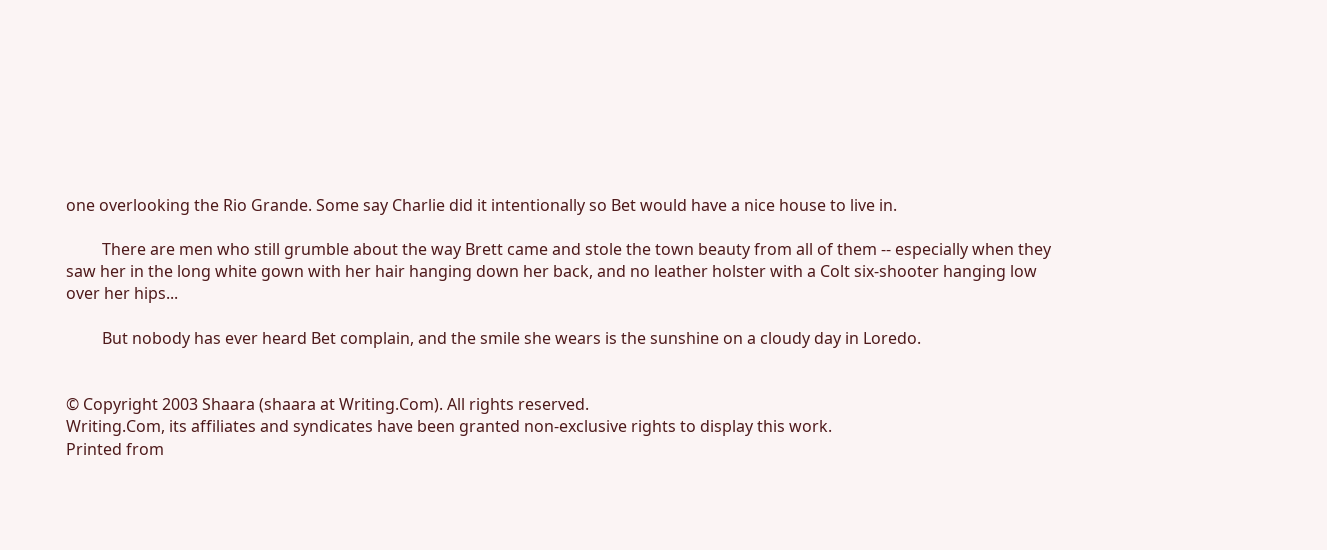one overlooking the Rio Grande. Some say Charlie did it intentionally so Bet would have a nice house to live in.

         There are men who still grumble about the way Brett came and stole the town beauty from all of them -- especially when they saw her in the long white gown with her hair hanging down her back, and no leather holster with a Colt six-shooter hanging low over her hips...

         But nobody has ever heard Bet complain, and the smile she wears is the sunshine on a cloudy day in Loredo.


© Copyright 2003 Shaara (shaara at Writing.Com). All rights reserved.
Writing.Com, its affiliates and syndicates have been granted non-exclusive rights to display this work.
Printed from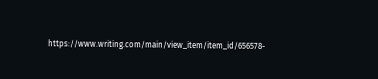https://www.writing.com/main/view_item/item_id/656578-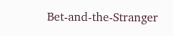Bet-and-the-Stranger